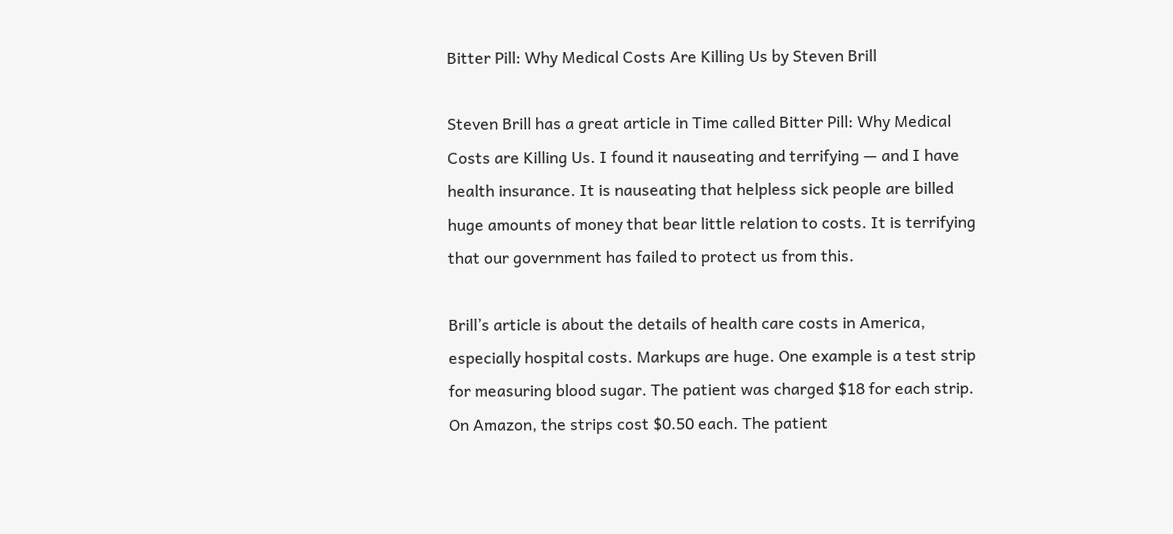Bitter Pill: Why Medical Costs Are Killing Us by Steven Brill

Steven Brill has a great article in Time called Bitter Pill: Why Medical Costs are Killing Us. I found it nauseating and terrifying — and I have health insurance. It is nauseating that helpless sick people are billed huge amounts of money that bear little relation to costs. It is terrifying that our government has failed to protect us from this.

Brill’s article is about the details of health care costs in America, especially hospital costs. Markups are huge. One example is a test strip for measuring blood sugar. The patient was charged $18 for each strip. On Amazon, the strips cost $0.50 each. The patient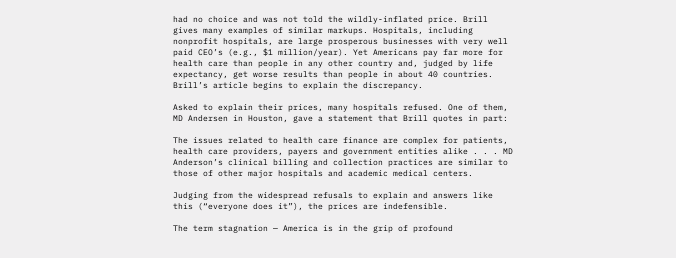had no choice and was not told the wildly-inflated price. Brill gives many examples of similar markups. Hospitals, including nonprofit hospitals, are large prosperous businesses with very well paid CEO’s (e.g., $1 million/year). Yet Americans pay far more for health care than people in any other country and, judged by life expectancy, get worse results than people in about 40 countries. Brill’s article begins to explain the discrepancy.

Asked to explain their prices, many hospitals refused. One of them, MD Andersen in Houston, gave a statement that Brill quotes in part:

The issues related to health care finance are complex for patients, health care providers, payers and government entities alike . . . MD Anderson’s clinical billing and collection practices are similar to those of other major hospitals and academic medical centers.

Judging from the widespread refusals to explain and answers like this (“everyone does it”), the prices are indefensible.

The term stagnation — America is in the grip of profound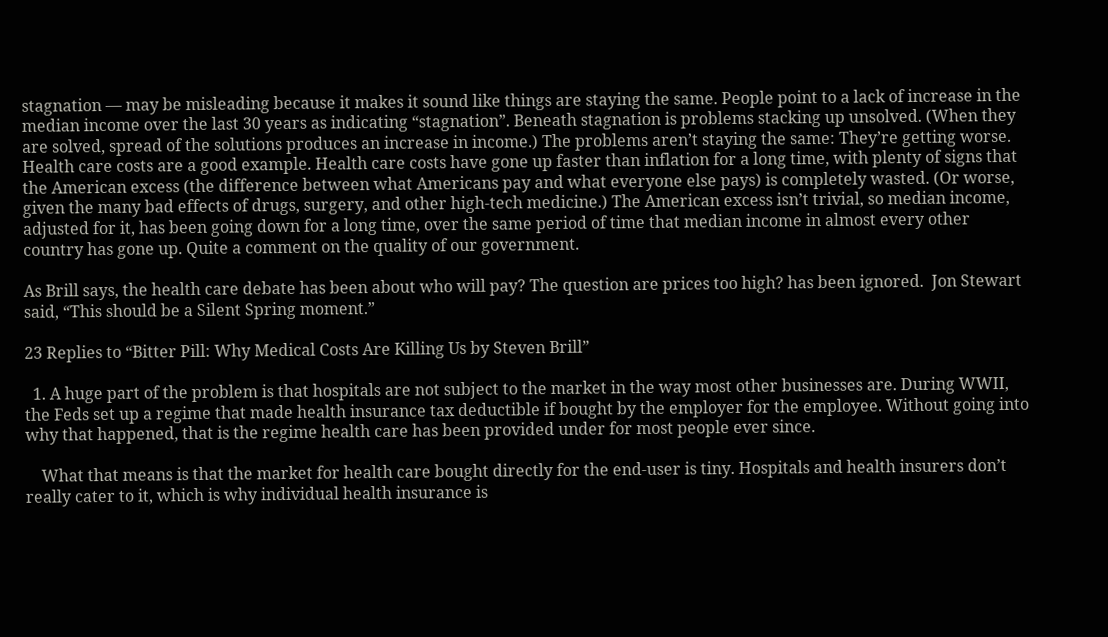stagnation — may be misleading because it makes it sound like things are staying the same. People point to a lack of increase in the median income over the last 30 years as indicating “stagnation”. Beneath stagnation is problems stacking up unsolved. (When they are solved, spread of the solutions produces an increase in income.) The problems aren’t staying the same: They’re getting worse. Health care costs are a good example. Health care costs have gone up faster than inflation for a long time, with plenty of signs that the American excess (the difference between what Americans pay and what everyone else pays) is completely wasted. (Or worse, given the many bad effects of drugs, surgery, and other high-tech medicine.) The American excess isn’t trivial, so median income, adjusted for it, has been going down for a long time, over the same period of time that median income in almost every other country has gone up. Quite a comment on the quality of our government.

As Brill says, the health care debate has been about who will pay? The question are prices too high? has been ignored.  Jon Stewart said, “This should be a Silent Spring moment.”

23 Replies to “Bitter Pill: Why Medical Costs Are Killing Us by Steven Brill”

  1. A huge part of the problem is that hospitals are not subject to the market in the way most other businesses are. During WWII, the Feds set up a regime that made health insurance tax deductible if bought by the employer for the employee. Without going into why that happened, that is the regime health care has been provided under for most people ever since.

    What that means is that the market for health care bought directly for the end-user is tiny. Hospitals and health insurers don’t really cater to it, which is why individual health insurance is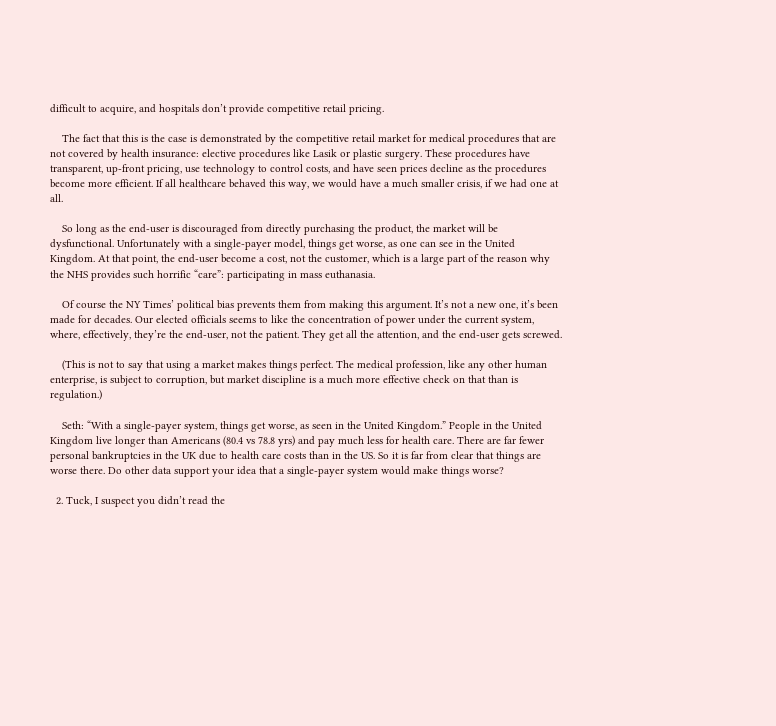difficult to acquire, and hospitals don’t provide competitive retail pricing.

    The fact that this is the case is demonstrated by the competitive retail market for medical procedures that are not covered by health insurance: elective procedures like Lasik or plastic surgery. These procedures have transparent, up-front pricing, use technology to control costs, and have seen prices decline as the procedures become more efficient. If all healthcare behaved this way, we would have a much smaller crisis, if we had one at all.

    So long as the end-user is discouraged from directly purchasing the product, the market will be dysfunctional. Unfortunately with a single-payer model, things get worse, as one can see in the United Kingdom. At that point, the end-user become a cost, not the customer, which is a large part of the reason why the NHS provides such horrific “care”: participating in mass euthanasia.

    Of course the NY Times’ political bias prevents them from making this argument. It’s not a new one, it’s been made for decades. Our elected officials seems to like the concentration of power under the current system, where, effectively, they’re the end-user, not the patient. They get all the attention, and the end-user gets screwed.

    (This is not to say that using a market makes things perfect. The medical profession, like any other human enterprise, is subject to corruption, but market discipline is a much more effective check on that than is regulation.)

    Seth: “With a single-payer system, things get worse, as seen in the United Kingdom.” People in the United Kingdom live longer than Americans (80.4 vs 78.8 yrs) and pay much less for health care. There are far fewer personal bankruptcies in the UK due to health care costs than in the US. So it is far from clear that things are worse there. Do other data support your idea that a single-payer system would make things worse?

  2. Tuck, I suspect you didn’t read the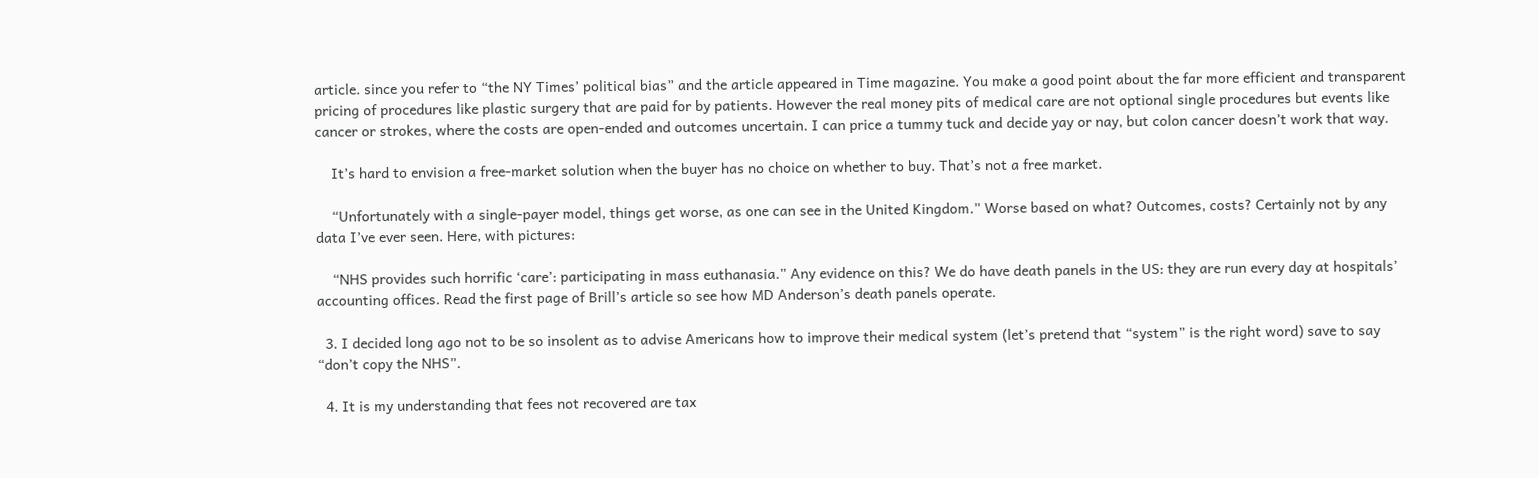article. since you refer to “the NY Times’ political bias” and the article appeared in Time magazine. You make a good point about the far more efficient and transparent pricing of procedures like plastic surgery that are paid for by patients. However the real money pits of medical care are not optional single procedures but events like cancer or strokes, where the costs are open-ended and outcomes uncertain. I can price a tummy tuck and decide yay or nay, but colon cancer doesn’t work that way.

    It’s hard to envision a free-market solution when the buyer has no choice on whether to buy. That’s not a free market.

    “Unfortunately with a single-payer model, things get worse, as one can see in the United Kingdom.” Worse based on what? Outcomes, costs? Certainly not by any data I’ve ever seen. Here, with pictures:

    “NHS provides such horrific ‘care’: participating in mass euthanasia.” Any evidence on this? We do have death panels in the US: they are run every day at hospitals’ accounting offices. Read the first page of Brill’s article so see how MD Anderson’s death panels operate.

  3. I decided long ago not to be so insolent as to advise Americans how to improve their medical system (let’s pretend that “system” is the right word) save to say “don’t copy the NHS”.

  4. It is my understanding that fees not recovered are tax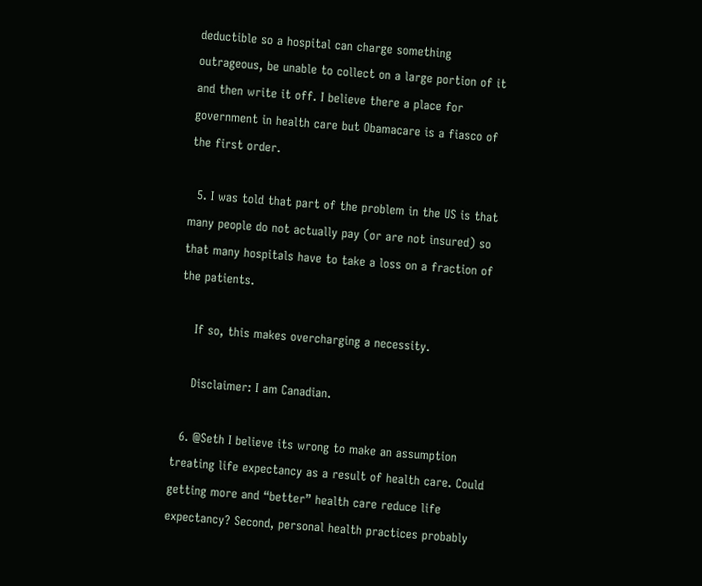deductible so a hospital can charge something outrageous, be unable to collect on a large portion of it and then write it off. I believe there a place for government in health care but Obamacare is a fiasco of the first order.

  5. I was told that part of the problem in the US is that many people do not actually pay (or are not insured) so that many hospitals have to take a loss on a fraction of the patients.

    If so, this makes overcharging a necessity.

    Disclaimer: I am Canadian.

  6. @Seth I believe its wrong to make an assumption treating life expectancy as a result of health care. Could getting more and “better” health care reduce life expectancy? Second, personal health practices probably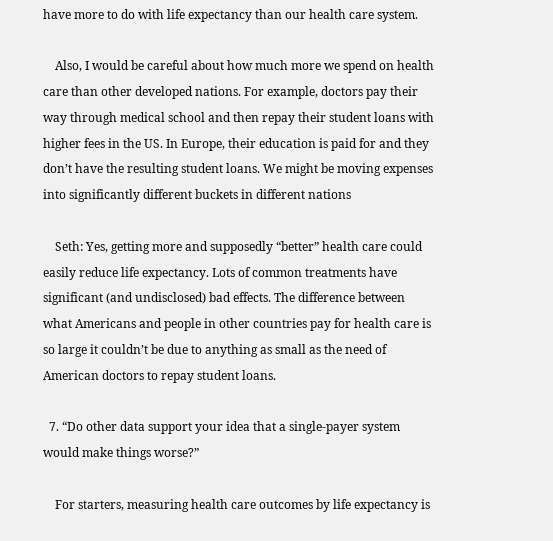have more to do with life expectancy than our health care system.

    Also, I would be careful about how much more we spend on health care than other developed nations. For example, doctors pay their way through medical school and then repay their student loans with higher fees in the US. In Europe, their education is paid for and they don’t have the resulting student loans. We might be moving expenses into significantly different buckets in different nations

    Seth: Yes, getting more and supposedly “better” health care could easily reduce life expectancy. Lots of common treatments have significant (and undisclosed) bad effects. The difference between what Americans and people in other countries pay for health care is so large it couldn’t be due to anything as small as the need of American doctors to repay student loans.

  7. “Do other data support your idea that a single-payer system would make things worse?”

    For starters, measuring health care outcomes by life expectancy is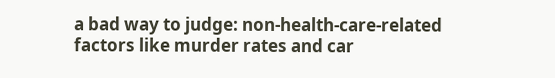a bad way to judge: non-health-care-related factors like murder rates and car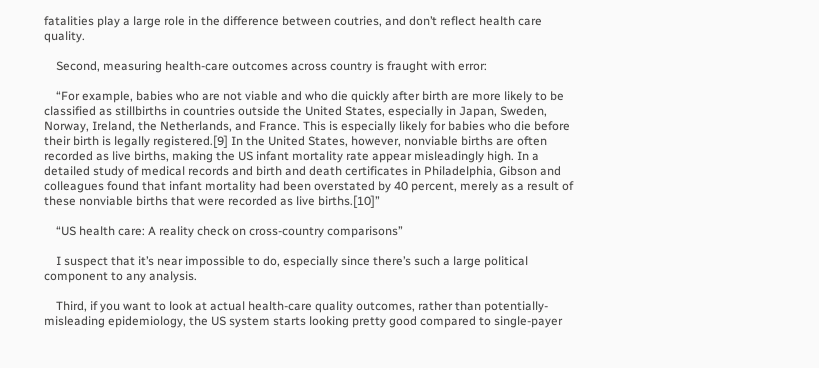fatalities play a large role in the difference between coutries, and don’t reflect health care quality.

    Second, measuring health-care outcomes across country is fraught with error:

    “For example, babies who are not viable and who die quickly after birth are more likely to be classified as stillbirths in countries outside the United States, especially in Japan, Sweden, Norway, Ireland, the Netherlands, and France. This is especially likely for babies who die before their birth is legally registered.[9] In the United States, however, nonviable births are often recorded as live births, making the US infant mortality rate appear misleadingly high. In a detailed study of medical records and birth and death certificates in Philadelphia, Gibson and colleagues found that infant mortality had been overstated by 40 percent, merely as a result of these nonviable births that were recorded as live births.[10]”

    “US health care: A reality check on cross-country comparisons”

    I suspect that it’s near impossible to do, especially since there’s such a large political component to any analysis.

    Third, if you want to look at actual health-care quality outcomes, rather than potentially-misleading epidemiology, the US system starts looking pretty good compared to single-payer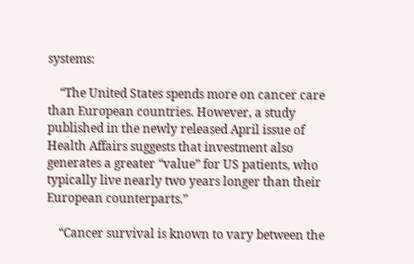systems:

    “The United States spends more on cancer care than European countries. However, a study published in the newly released April issue of Health Affairs suggests that investment also generates a greater “value” for US patients, who typically live nearly two years longer than their European counterparts.”

    “Cancer survival is known to vary between the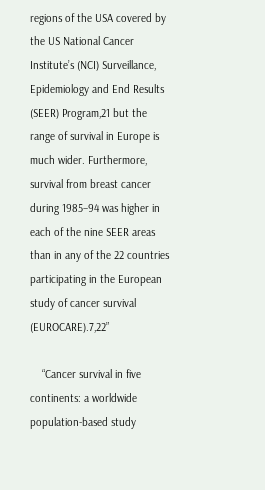regions of the USA covered by the US National Cancer Institute’s (NCI) Surveillance, Epidemiology and End Results (SEER) Program,21 but the range of survival in Europe is much wider. Furthermore, survival from breast cancer during 1985–94 was higher in each of the nine SEER areas than in any of the 22 countries participating in the European study of cancer survival (EUROCARE).7,22”

    “Cancer survival in five continents: a worldwide population-based study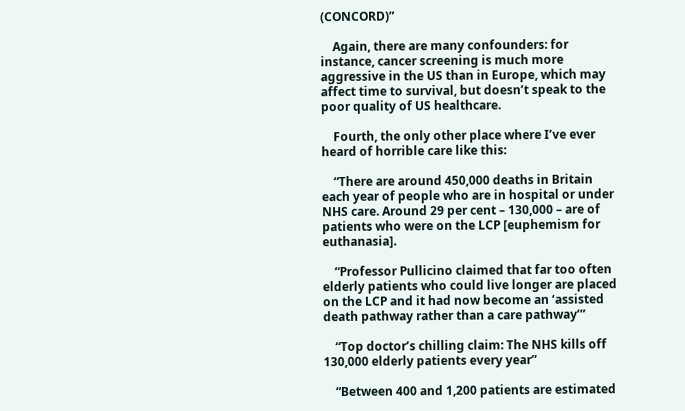(CONCORD)”

    Again, there are many confounders: for instance, cancer screening is much more aggressive in the US than in Europe, which may affect time to survival, but doesn’t speak to the poor quality of US healthcare.

    Fourth, the only other place where I’ve ever heard of horrible care like this:

    “There are around 450,000 deaths in Britain each year of people who are in hospital or under NHS care. Around 29 per cent – 130,000 – are of patients who were on the LCP [euphemism for euthanasia].

    “Professor Pullicino claimed that far too often elderly patients who could live longer are placed on the LCP and it had now become an ‘assisted death pathway rather than a care pathway’”

    “Top doctor’s chilling claim: The NHS kills off 130,000 elderly patients every year”

    “Between 400 and 1,200 patients are estimated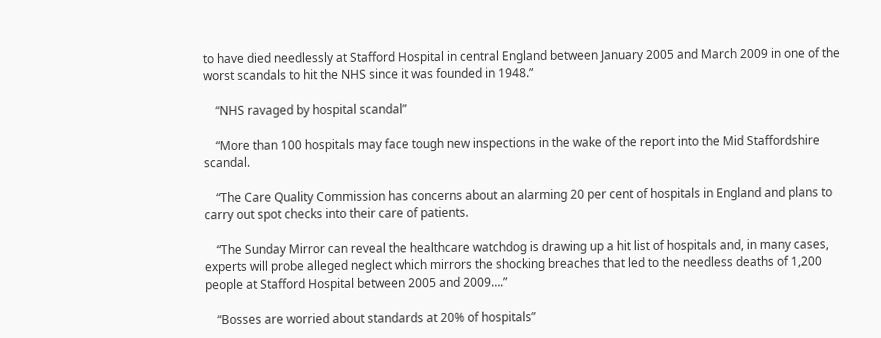to have died needlessly at Stafford Hospital in central England between January 2005 and March 2009 in one of the worst scandals to hit the NHS since it was founded in 1948.”

    “NHS ravaged by hospital scandal”

    “More than 100 hospitals may face tough new inspections in the wake of the report into the Mid Staffordshire scandal.

    “The Care Quality Commission has concerns about an alarming 20 per cent of hospitals in England and plans to carry out spot checks into their care of patients.

    “The Sunday Mirror can reveal the healthcare watchdog is drawing up a hit list of hospitals and, in many cases, experts will probe alleged neglect which mirrors the shocking breaches that led to the needless deaths of 1,200 people at Stafford Hospital between 2005 and 2009….”

    “Bosses are worried about standards at 20% of hospitals”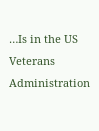…Is in the US Veterans Administration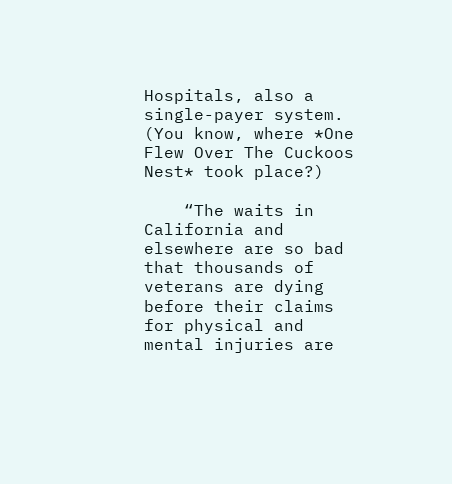Hospitals, also a single-payer system. (You know, where *One Flew Over The Cuckoos Nest* took place?)

    “The waits in California and elsewhere are so bad that thousands of veterans are dying before their claims for physical and mental injuries are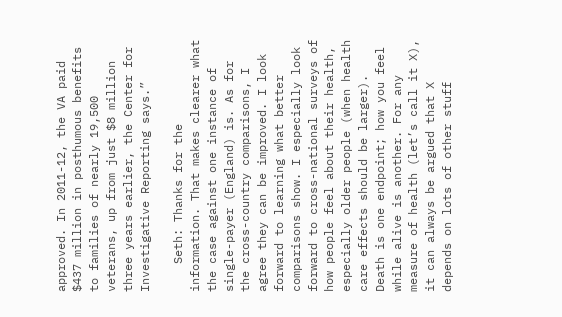approved. In 2011-12, the VA paid $437 million in posthumous benefits to families of nearly 19,500 veterans, up from just $8 million three years earlier, the Center for Investigative Reporting says.”

    Seth: Thanks for the information. That makes clearer what the case against one instance of single-payer (England) is. As for the cross-country comparisons, I agree they can be improved. I look forward to learning what better comparisons show. I especially look forward to cross-national surveys of how people feel about their health, especially older people (when health care effects should be larger). Death is one endpoint; how you feel while alive is another. For any measure of health (let’s call it X), it can always be argued that X depends on lots of other stuff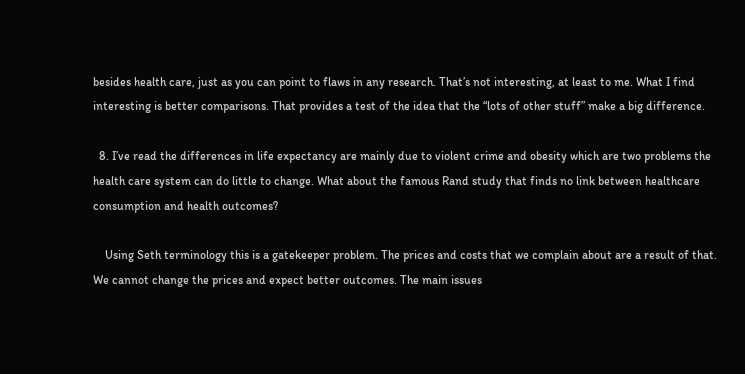besides health care, just as you can point to flaws in any research. That’s not interesting, at least to me. What I find interesting is better comparisons. That provides a test of the idea that the “lots of other stuff” make a big difference.

  8. I’ve read the differences in life expectancy are mainly due to violent crime and obesity which are two problems the health care system can do little to change. What about the famous Rand study that finds no link between healthcare consumption and health outcomes?

    Using Seth terminology this is a gatekeeper problem. The prices and costs that we complain about are a result of that. We cannot change the prices and expect better outcomes. The main issues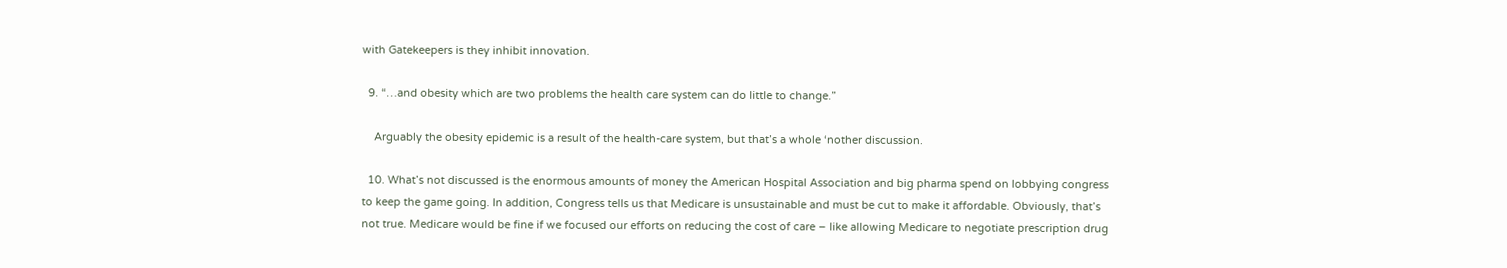with Gatekeepers is they inhibit innovation.

  9. “…and obesity which are two problems the health care system can do little to change.”

    Arguably the obesity epidemic is a result of the health-care system, but that’s a whole ‘nother discussion.

  10. What’s not discussed is the enormous amounts of money the American Hospital Association and big pharma spend on lobbying congress to keep the game going. In addition, Congress tells us that Medicare is unsustainable and must be cut to make it affordable. Obviously, that’s not true. Medicare would be fine if we focused our efforts on reducing the cost of care – like allowing Medicare to negotiate prescription drug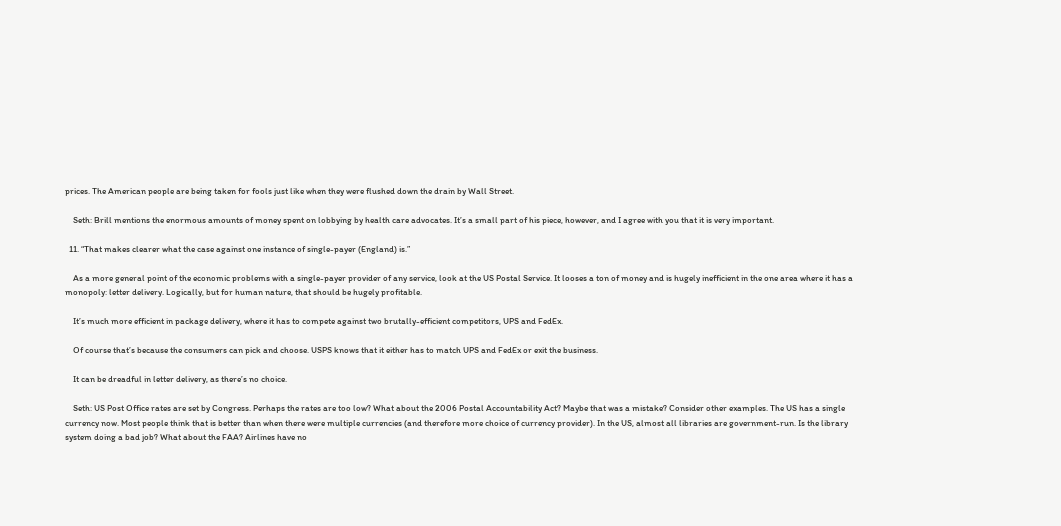prices. The American people are being taken for fools just like when they were flushed down the drain by Wall Street.

    Seth: Brill mentions the enormous amounts of money spent on lobbying by health care advocates. It’s a small part of his piece, however, and I agree with you that it is very important.

  11. “That makes clearer what the case against one instance of single-payer (England) is.”

    As a more general point of the economic problems with a single-payer provider of any service, look at the US Postal Service. It looses a ton of money and is hugely inefficient in the one area where it has a monopoly: letter delivery. Logically, but for human nature, that should be hugely profitable.

    It’s much more efficient in package delivery, where it has to compete against two brutally-efficient competitors, UPS and FedEx.

    Of course that’s because the consumers can pick and choose. USPS knows that it either has to match UPS and FedEx or exit the business.

    It can be dreadful in letter delivery, as there’s no choice.

    Seth: US Post Office rates are set by Congress. Perhaps the rates are too low? What about the 2006 Postal Accountability Act? Maybe that was a mistake? Consider other examples. The US has a single currency now. Most people think that is better than when there were multiple currencies (and therefore more choice of currency provider). In the US, almost all libraries are government-run. Is the library system doing a bad job? What about the FAA? Airlines have no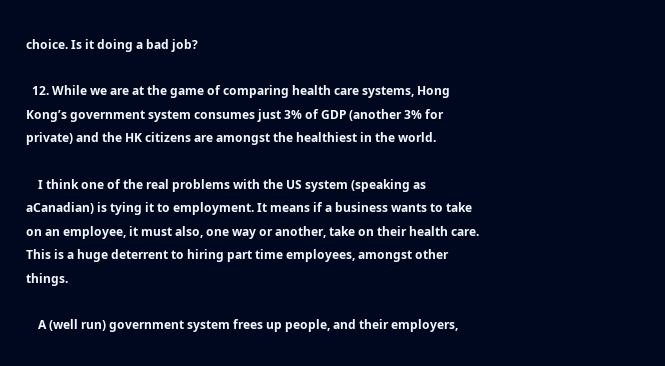choice. Is it doing a bad job?

  12. While we are at the game of comparing health care systems, Hong Kong’s government system consumes just 3% of GDP (another 3% for private) and the HK citizens are amongst the healthiest in the world.

    I think one of the real problems with the US system (speaking as aCanadian) is tying it to employment. It means if a business wants to take on an employee, it must also, one way or another, take on their health care. This is a huge deterrent to hiring part time employees, amongst other things.

    A (well run) government system frees up people, and their employers,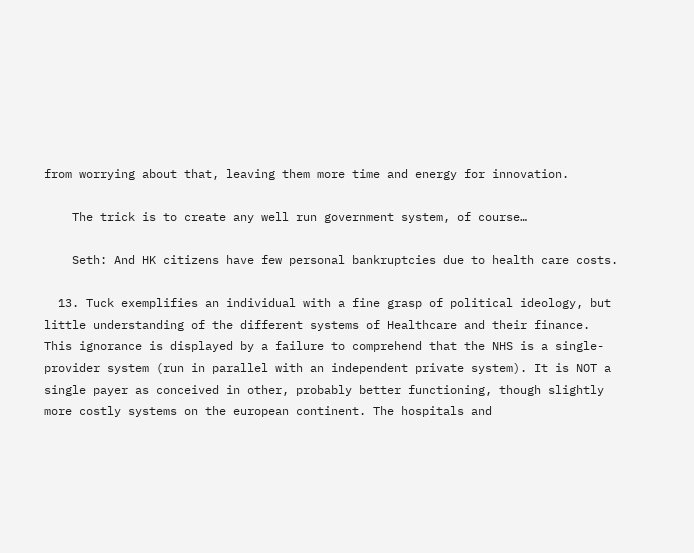from worrying about that, leaving them more time and energy for innovation.

    The trick is to create any well run government system, of course…

    Seth: And HK citizens have few personal bankruptcies due to health care costs.

  13. Tuck exemplifies an individual with a fine grasp of political ideology, but little understanding of the different systems of Healthcare and their finance. This ignorance is displayed by a failure to comprehend that the NHS is a single-provider system (run in parallel with an independent private system). It is NOT a single payer as conceived in other, probably better functioning, though slightly more costly systems on the european continent. The hospitals and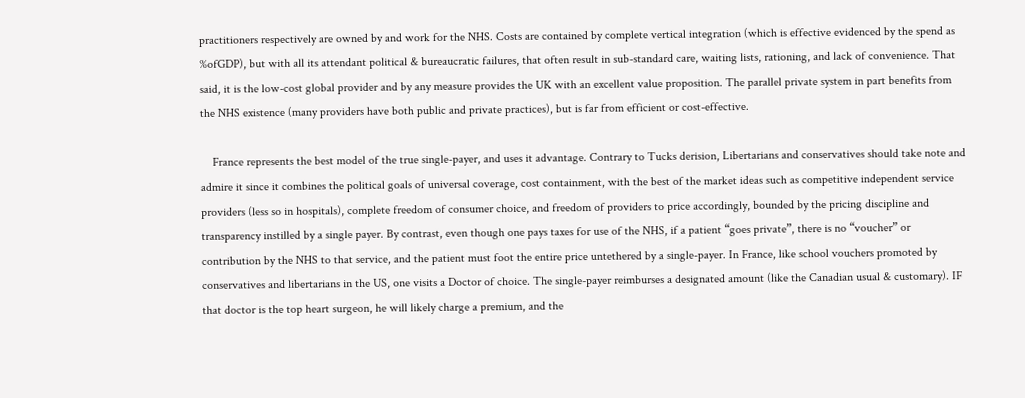practitioners respectively are owned by and work for the NHS. Costs are contained by complete vertical integration (which is effective evidenced by the spend as %ofGDP), but with all its attendant political & bureaucratic failures, that often result in sub-standard care, waiting lists, rationing, and lack of convenience. That said, it is the low-cost global provider and by any measure provides the UK with an excellent value proposition. The parallel private system in part benefits from the NHS existence (many providers have both public and private practices), but is far from efficient or cost-effective.

    France represents the best model of the true single-payer, and uses it advantage. Contrary to Tucks derision, Libertarians and conservatives should take note and admire it since it combines the political goals of universal coverage, cost containment, with the best of the market ideas such as competitive independent service providers (less so in hospitals), complete freedom of consumer choice, and freedom of providers to price accordingly, bounded by the pricing discipline and transparency instilled by a single payer. By contrast, even though one pays taxes for use of the NHS, if a patient “goes private”, there is no “voucher” or contribution by the NHS to that service, and the patient must foot the entire price untethered by a single-payer. In France, like school vouchers promoted by conservatives and libertarians in the US, one visits a Doctor of choice. The single-payer reimburses a designated amount (like the Canadian usual & customary). IF that doctor is the top heart surgeon, he will likely charge a premium, and the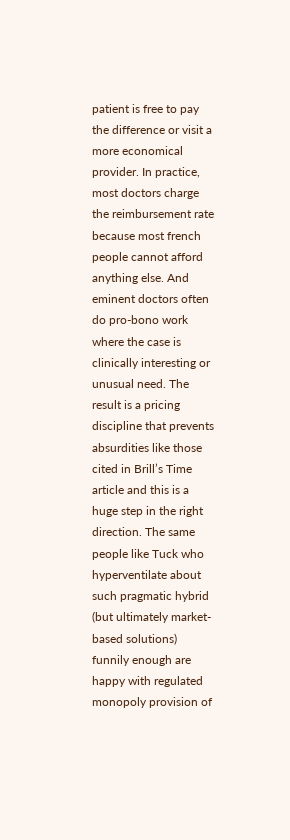patient is free to pay the difference or visit a more economical provider. In practice, most doctors charge the reimbursement rate because most french people cannot afford anything else. And eminent doctors often do pro-bono work where the case is clinically interesting or unusual need. The result is a pricing discipline that prevents absurdities like those cited in Brill’s Time article and this is a huge step in the right direction. The same people like Tuck who hyperventilate about such pragmatic hybrid (but ultimately market-based solutions) funnily enough are happy with regulated monopoly provision of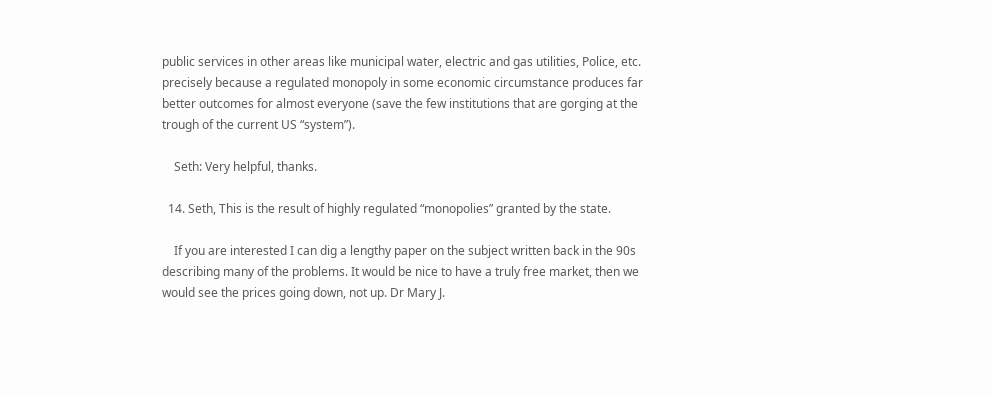public services in other areas like municipal water, electric and gas utilities, Police, etc. precisely because a regulated monopoly in some economic circumstance produces far better outcomes for almost everyone (save the few institutions that are gorging at the trough of the current US “system”).

    Seth: Very helpful, thanks.

  14. Seth, This is the result of highly regulated “monopolies” granted by the state.

    If you are interested I can dig a lengthy paper on the subject written back in the 90s describing many of the problems. It would be nice to have a truly free market, then we would see the prices going down, not up. Dr Mary J.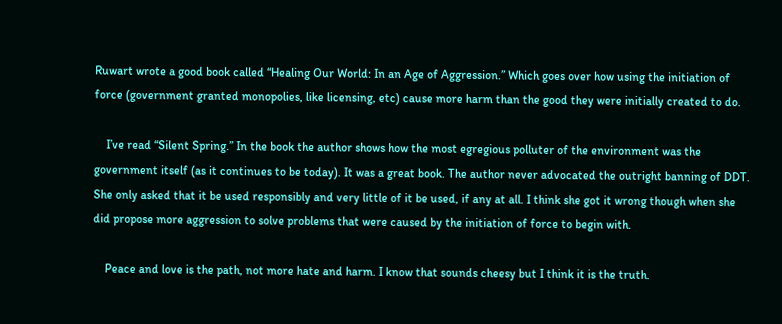Ruwart wrote a good book called “Healing Our World: In an Age of Aggression.” Which goes over how using the initiation of force (government granted monopolies, like licensing, etc) cause more harm than the good they were initially created to do.

    I’ve read “Silent Spring.” In the book the author shows how the most egregious polluter of the environment was the government itself (as it continues to be today). It was a great book. The author never advocated the outright banning of DDT. She only asked that it be used responsibly and very little of it be used, if any at all. I think she got it wrong though when she did propose more aggression to solve problems that were caused by the initiation of force to begin with.

    Peace and love is the path, not more hate and harm. I know that sounds cheesy but I think it is the truth.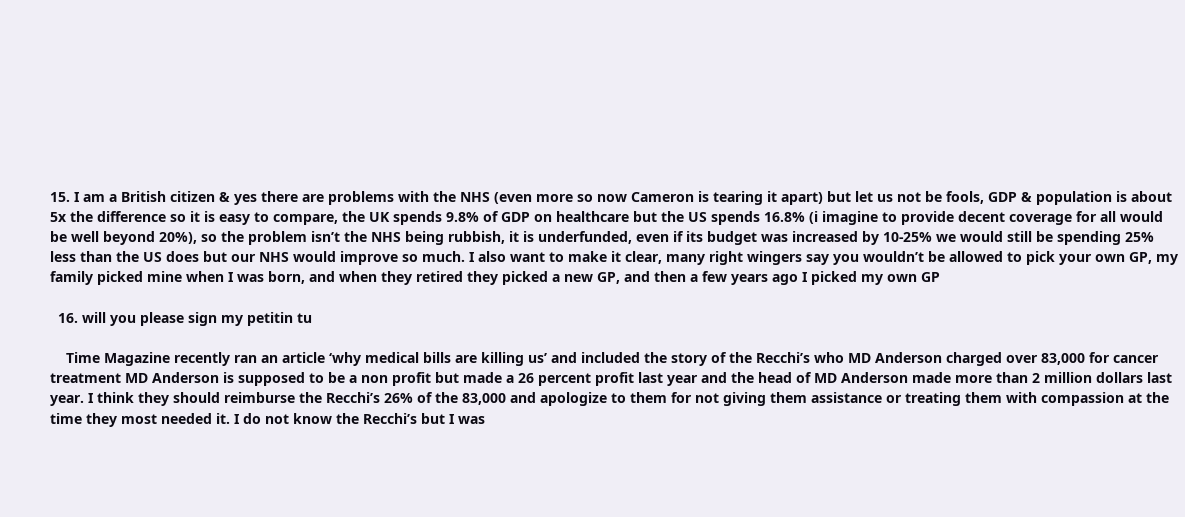15. I am a British citizen & yes there are problems with the NHS (even more so now Cameron is tearing it apart) but let us not be fools, GDP & population is about 5x the difference so it is easy to compare, the UK spends 9.8% of GDP on healthcare but the US spends 16.8% (i imagine to provide decent coverage for all would be well beyond 20%), so the problem isn’t the NHS being rubbish, it is underfunded, even if its budget was increased by 10-25% we would still be spending 25% less than the US does but our NHS would improve so much. I also want to make it clear, many right wingers say you wouldn’t be allowed to pick your own GP, my family picked mine when I was born, and when they retired they picked a new GP, and then a few years ago I picked my own GP

  16. will you please sign my petitin tu

    Time Magazine recently ran an article ‘why medical bills are killing us’ and included the story of the Recchi’s who MD Anderson charged over 83,000 for cancer treatment MD Anderson is supposed to be a non profit but made a 26 percent profit last year and the head of MD Anderson made more than 2 million dollars last year. I think they should reimburse the Recchi’s 26% of the 83,000 and apologize to them for not giving them assistance or treating them with compassion at the time they most needed it. I do not know the Recchi’s but I was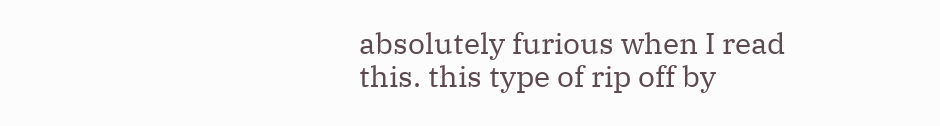absolutely furious when I read this. this type of rip off by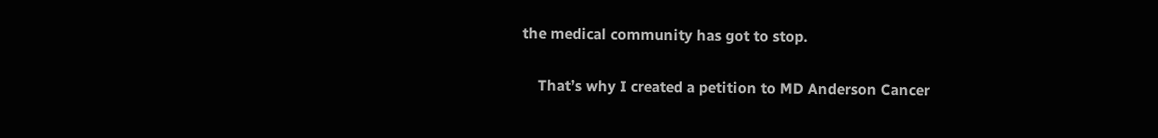the medical community has got to stop.

    That’s why I created a petition to MD Anderson Cancer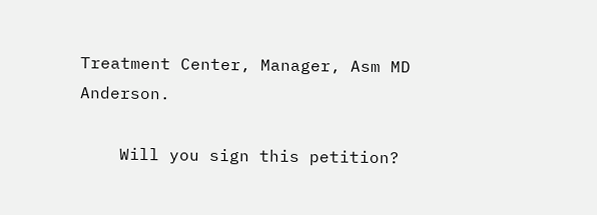Treatment Center, Manager, Asm MD Anderson.

    Will you sign this petition?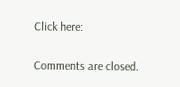Click here:


Comments are closed.